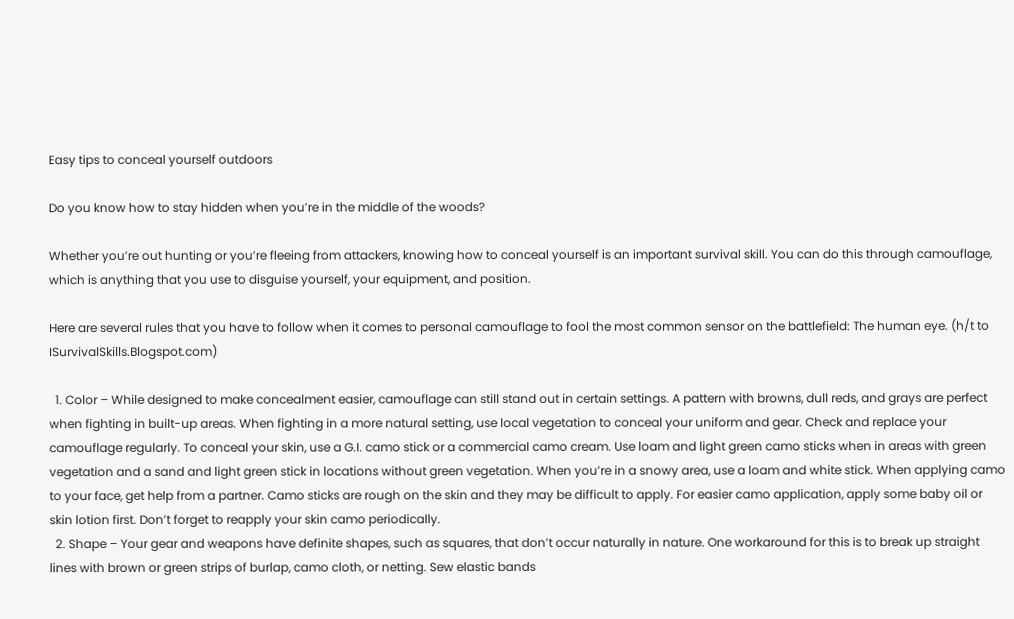Easy tips to conceal yourself outdoors

Do you know how to stay hidden when you’re in the middle of the woods?

Whether you’re out hunting or you’re fleeing from attackers, knowing how to conceal yourself is an important survival skill. You can do this through camouflage, which is anything that you use to disguise yourself, your equipment, and position.

Here are several rules that you have to follow when it comes to personal camouflage to fool the most common sensor on the battlefield: The human eye. (h/t to ISurvivalSkills.Blogspot.com)

  1. Color – While designed to make concealment easier, camouflage can still stand out in certain settings. A pattern with browns, dull reds, and grays are perfect when fighting in built-up areas. When fighting in a more natural setting, use local vegetation to conceal your uniform and gear. Check and replace your camouflage regularly. To conceal your skin, use a G.I. camo stick or a commercial camo cream. Use loam and light green camo sticks when in areas with green vegetation and a sand and light green stick in locations without green vegetation. When you’re in a snowy area, use a loam and white stick. When applying camo to your face, get help from a partner. Camo sticks are rough on the skin and they may be difficult to apply. For easier camo application, apply some baby oil or skin lotion first. Don’t forget to reapply your skin camo periodically.
  2. Shape – Your gear and weapons have definite shapes, such as squares, that don’t occur naturally in nature. One workaround for this is to break up straight lines with brown or green strips of burlap, camo cloth, or netting. Sew elastic bands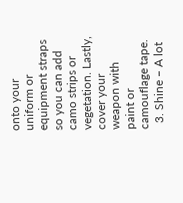onto your uniform or equipment straps so you can add camo strips or vegetation. Lastly, cover your weapon with paint or camouflage tape.
  3. Shine – A lot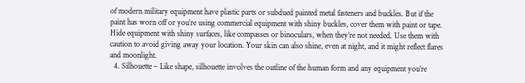of modern military equipment have plastic parts or subdued painted metal fasteners and buckles. But if the paint has worn off or you’re using commercial equipment with shiny buckles, cover them with paint or tape. Hide equipment with shiny surfaces, like compasses or binoculars, when they’re not needed. Use them with caution to avoid giving away your location. Your skin can also shine, even at night, and it might reflect flares and moonlight.
  4. Silhouette – Like shape, silhouette involves the outline of the human form and any equipment you’re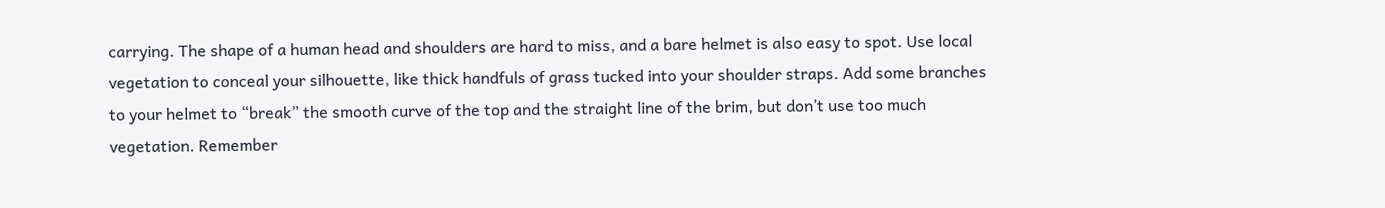carrying. The shape of a human head and shoulders are hard to miss, and a bare helmet is also easy to spot. Use local vegetation to conceal your silhouette, like thick handfuls of grass tucked into your shoulder straps. Add some branches to your helmet to “break” the smooth curve of the top and the straight line of the brim, but don’t use too much vegetation. Remember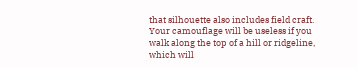that silhouette also includes field craft. Your camouflage will be useless if you walk along the top of a hill or ridgeline, which will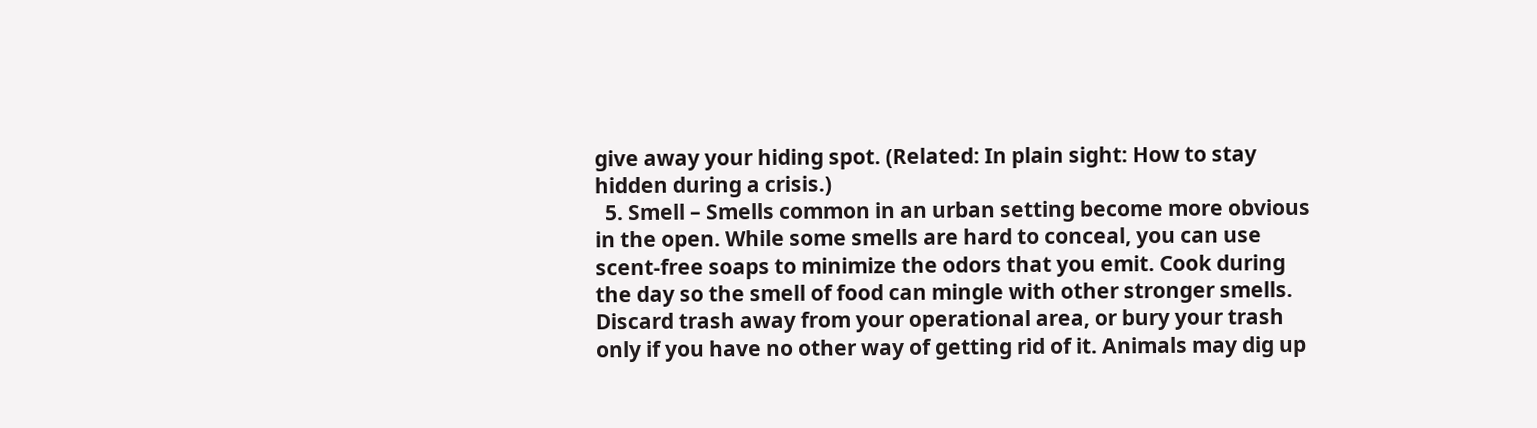give away your hiding spot. (Related: In plain sight: How to stay hidden during a crisis.)
  5. Smell – Smells common in an urban setting become more obvious in the open. While some smells are hard to conceal, you can use scent-free soaps to minimize the odors that you emit. Cook during the day so the smell of food can mingle with other stronger smells. Discard trash away from your operational area, or bury your trash only if you have no other way of getting rid of it. Animals may dig up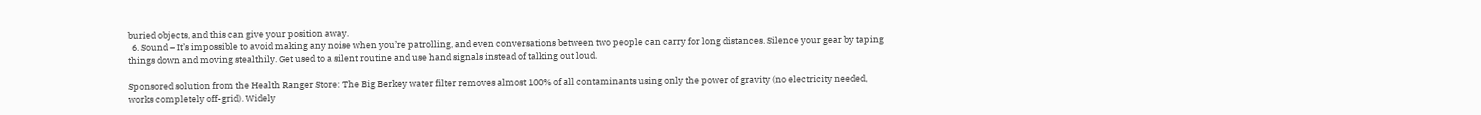buried objects, and this can give your position away.
  6. Sound – It’s impossible to avoid making any noise when you’re patrolling, and even conversations between two people can carry for long distances. Silence your gear by taping things down and moving stealthily. Get used to a silent routine and use hand signals instead of talking out loud.

Sponsored solution from the Health Ranger Store: The Big Berkey water filter removes almost 100% of all contaminants using only the power of gravity (no electricity needed, works completely off-grid). Widely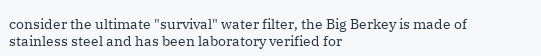consider the ultimate "survival" water filter, the Big Berkey is made of stainless steel and has been laboratory verified for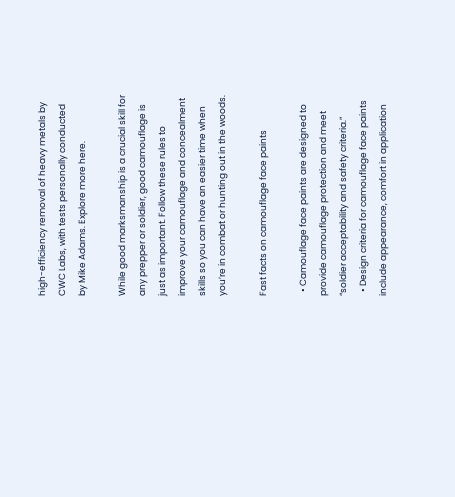high-efficiency removal of heavy metals by CWC Labs, with tests personally conducted by Mike Adams. Explore more here.

While good marksmanship is a crucial skill for any prepper or soldier, good camouflage is just as important. Follow these rules to improve your camouflage and concealment skills so you can have an easier time when you’re in combat or hunting out in the woods.

Fast facts on camouflage face paints

  • Camouflage face paints are designed to provide camouflage protection and meet “soldier acceptability and safety criteria.”
  • Design criteria for camouflage face paints include appearance, comfort in application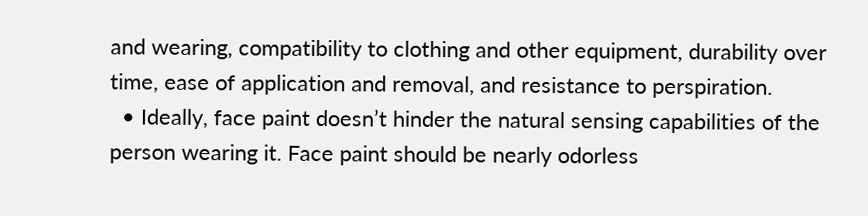and wearing, compatibility to clothing and other equipment, durability over time, ease of application and removal, and resistance to perspiration.
  • Ideally, face paint doesn’t hinder the natural sensing capabilities of the person wearing it. Face paint should be nearly odorless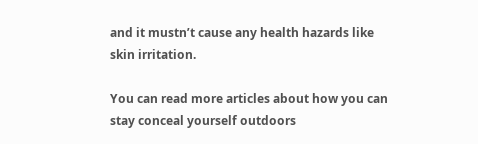and it mustn’t cause any health hazards like skin irritation.

You can read more articles about how you can stay conceal yourself outdoors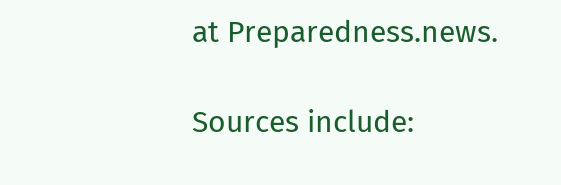at Preparedness.news.

Sources include: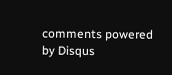comments powered by Disqus